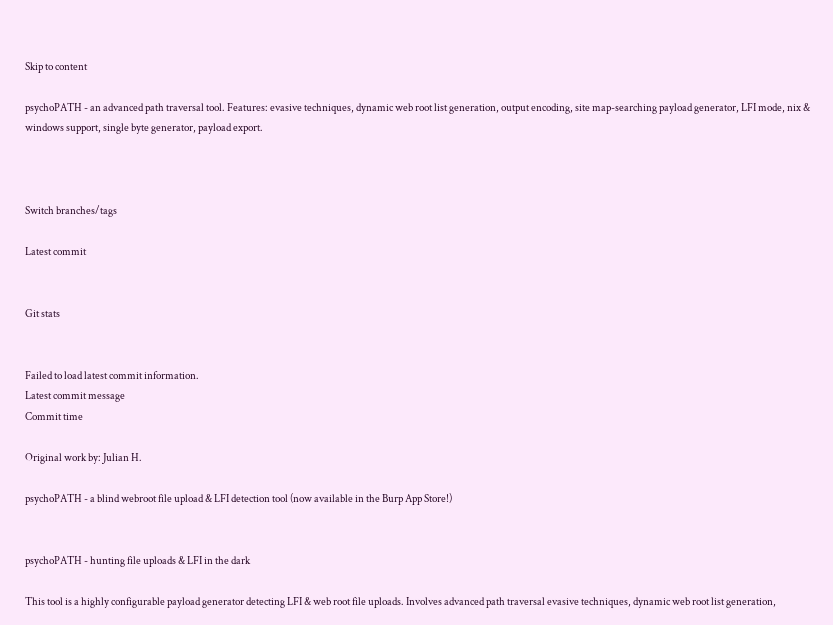Skip to content

psychoPATH - an advanced path traversal tool. Features: evasive techniques, dynamic web root list generation, output encoding, site map-searching payload generator, LFI mode, nix & windows support, single byte generator, payload export.



Switch branches/tags

Latest commit


Git stats


Failed to load latest commit information.
Latest commit message
Commit time

Original work by: Julian H.

psychoPATH - a blind webroot file upload & LFI detection tool (now available in the Burp App Store!)


psychoPATH - hunting file uploads & LFI in the dark

This tool is a highly configurable payload generator detecting LFI & web root file uploads. Involves advanced path traversal evasive techniques, dynamic web root list generation,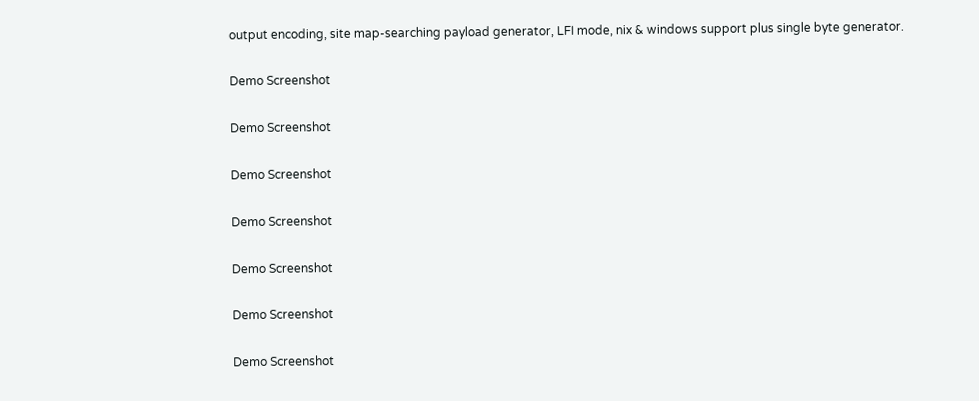output encoding, site map-searching payload generator, LFI mode, nix & windows support plus single byte generator.

Demo Screenshot

Demo Screenshot

Demo Screenshot

Demo Screenshot

Demo Screenshot

Demo Screenshot

Demo Screenshot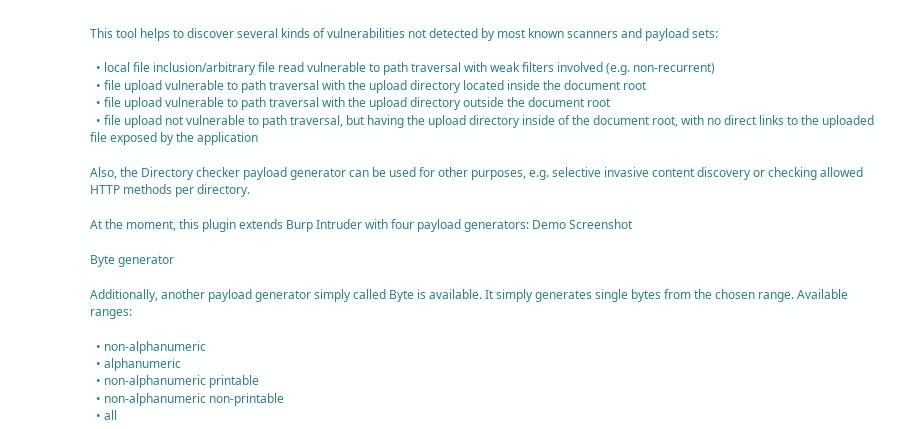This tool helps to discover several kinds of vulnerabilities not detected by most known scanners and payload sets:

  • local file inclusion/arbitrary file read vulnerable to path traversal with weak filters involved (e.g. non-recurrent)
  • file upload vulnerable to path traversal with the upload directory located inside the document root
  • file upload vulnerable to path traversal with the upload directory outside the document root
  • file upload not vulnerable to path traversal, but having the upload directory inside of the document root, with no direct links to the uploaded file exposed by the application

Also, the Directory checker payload generator can be used for other purposes, e.g. selective invasive content discovery or checking allowed HTTP methods per directory.

At the moment, this plugin extends Burp Intruder with four payload generators: Demo Screenshot

Byte generator

Additionally, another payload generator simply called Byte is available. It simply generates single bytes from the chosen range. Available ranges:

  • non-alphanumeric
  • alphanumeric
  • non-alphanumeric printable
  • non-alphanumeric non-printable
  • all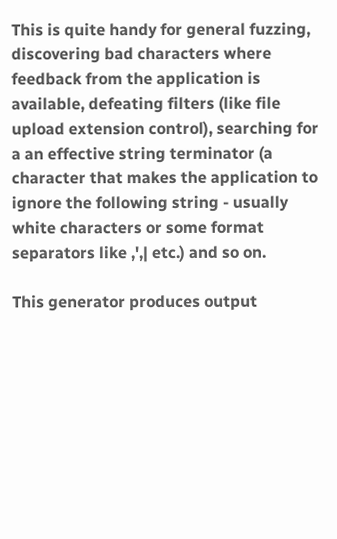This is quite handy for general fuzzing, discovering bad characters where feedback from the application is available, defeating filters (like file upload extension control), searching for a an effective string terminator (a character that makes the application to ignore the following string - usually white characters or some format separators like ,',| etc.) and so on.

This generator produces output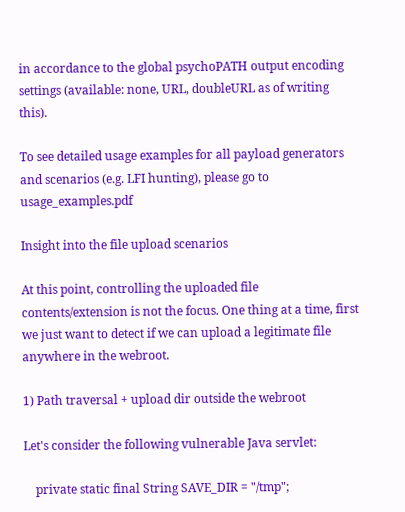in accordance to the global psychoPATH output encoding settings (available: none, URL, doubleURL as of writing this).

To see detailed usage examples for all payload generators and scenarios (e.g. LFI hunting), please go to usage_examples.pdf

Insight into the file upload scenarios

At this point, controlling the uploaded file contents/extension is not the focus. One thing at a time, first we just want to detect if we can upload a legitimate file anywhere in the webroot.

1) Path traversal + upload dir outside the webroot

Let's consider the following vulnerable Java servlet:

    private static final String SAVE_DIR = "/tmp";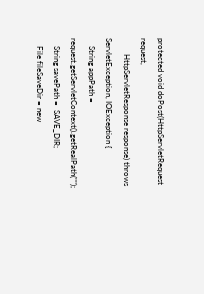protected void doPost(HttpServletRequest request,
        HttpServletResponse response) throws ServletException, IOException {
    String appPath = request.getServletContext().getRealPath("");
    String savePath =  SAVE_DIR;
    File fileSaveDir = new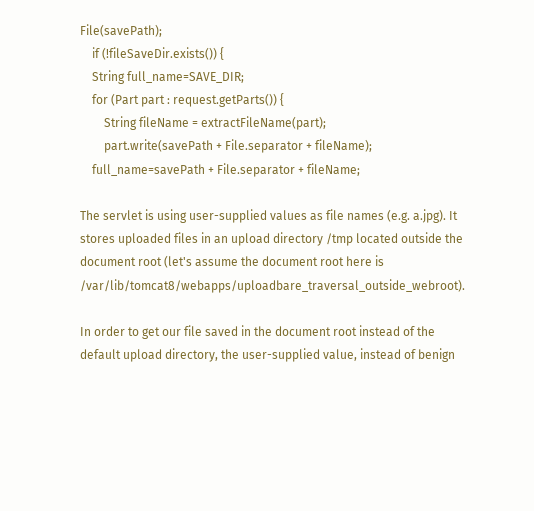File(savePath);
    if (!fileSaveDir.exists()) {
    String full_name=SAVE_DIR;
    for (Part part : request.getParts()) {
        String fileName = extractFileName(part);
        part.write(savePath + File.separator + fileName);
    full_name=savePath + File.separator + fileName;

The servlet is using user-supplied values as file names (e.g. a.jpg). It stores uploaded files in an upload directory /tmp located outside the document root (let's assume the document root here is /var/lib/tomcat8/webapps/uploadbare_traversal_outside_webroot).

In order to get our file saved in the document root instead of the default upload directory, the user-supplied value, instead of benign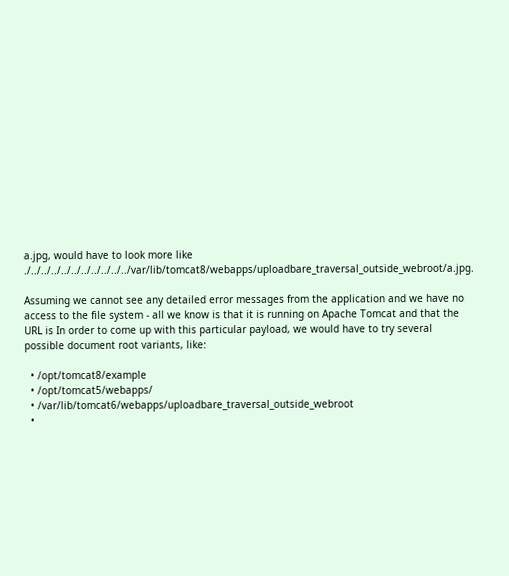a.jpg, would have to look more like ./../../../../../../../../../../var/lib/tomcat8/webapps/uploadbare_traversal_outside_webroot/a.jpg.

Assuming we cannot see any detailed error messages from the application and we have no access to the file system - all we know is that it is running on Apache Tomcat and that the URL is In order to come up with this particular payload, we would have to try several possible document root variants, like:

  • /opt/tomcat8/example
  • /opt/tomcat5/webapps/
  • /var/lib/tomcat6/webapps/uploadbare_traversal_outside_webroot
  •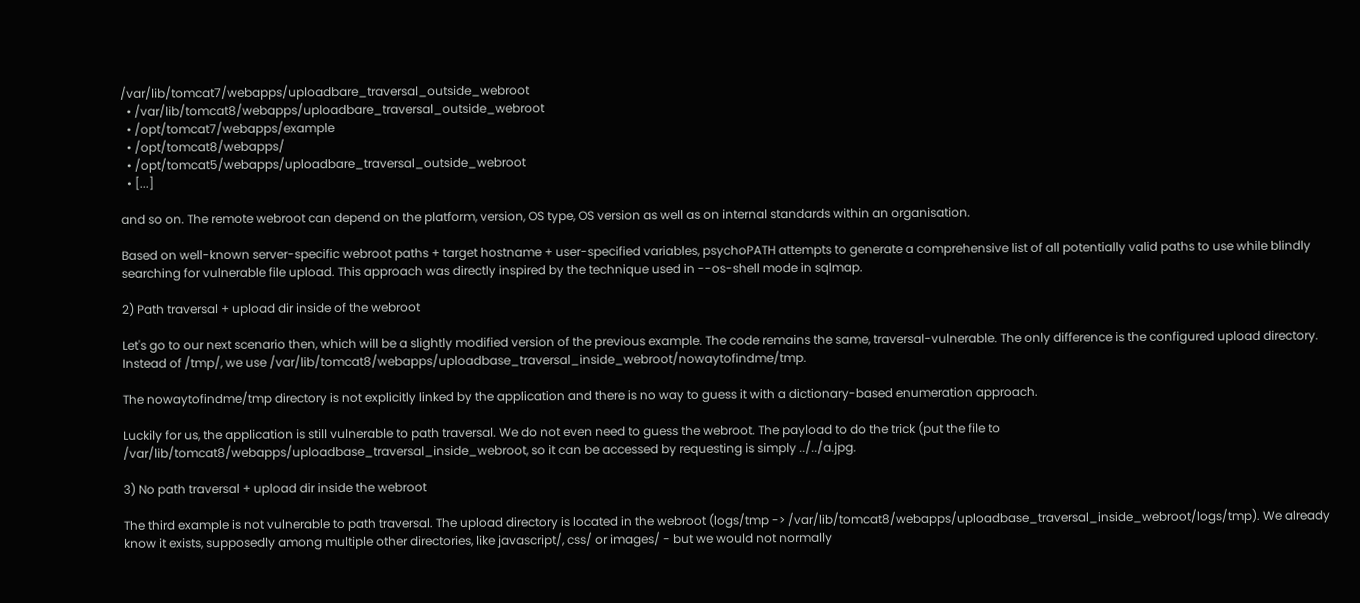/var/lib/tomcat7/webapps/uploadbare_traversal_outside_webroot
  • /var/lib/tomcat8/webapps/uploadbare_traversal_outside_webroot
  • /opt/tomcat7/webapps/example
  • /opt/tomcat8/webapps/
  • /opt/tomcat5/webapps/uploadbare_traversal_outside_webroot
  • [...]

and so on. The remote webroot can depend on the platform, version, OS type, OS version as well as on internal standards within an organisation.

Based on well-known server-specific webroot paths + target hostname + user-specified variables, psychoPATH attempts to generate a comprehensive list of all potentially valid paths to use while blindly searching for vulnerable file upload. This approach was directly inspired by the technique used in --os-shell mode in sqlmap.

2) Path traversal + upload dir inside of the webroot

Let's go to our next scenario then, which will be a slightly modified version of the previous example. The code remains the same, traversal-vulnerable. The only difference is the configured upload directory. Instead of /tmp/, we use /var/lib/tomcat8/webapps/uploadbase_traversal_inside_webroot/nowaytofindme/tmp.

The nowaytofindme/tmp directory is not explicitly linked by the application and there is no way to guess it with a dictionary-based enumeration approach.

Luckily for us, the application is still vulnerable to path traversal. We do not even need to guess the webroot. The payload to do the trick (put the file to /var/lib/tomcat8/webapps/uploadbase_traversal_inside_webroot, so it can be accessed by requesting is simply ../../a.jpg.

3) No path traversal + upload dir inside the webroot

The third example is not vulnerable to path traversal. The upload directory is located in the webroot (logs/tmp -> /var/lib/tomcat8/webapps/uploadbase_traversal_inside_webroot/logs/tmp). We already know it exists, supposedly among multiple other directories, like javascript/, css/ or images/ - but we would not normally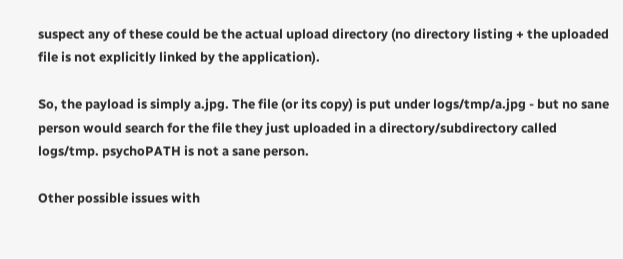suspect any of these could be the actual upload directory (no directory listing + the uploaded file is not explicitly linked by the application).

So, the payload is simply a.jpg. The file (or its copy) is put under logs/tmp/a.jpg - but no sane person would search for the file they just uploaded in a directory/subdirectory called logs/tmp. psychoPATH is not a sane person.

Other possible issues with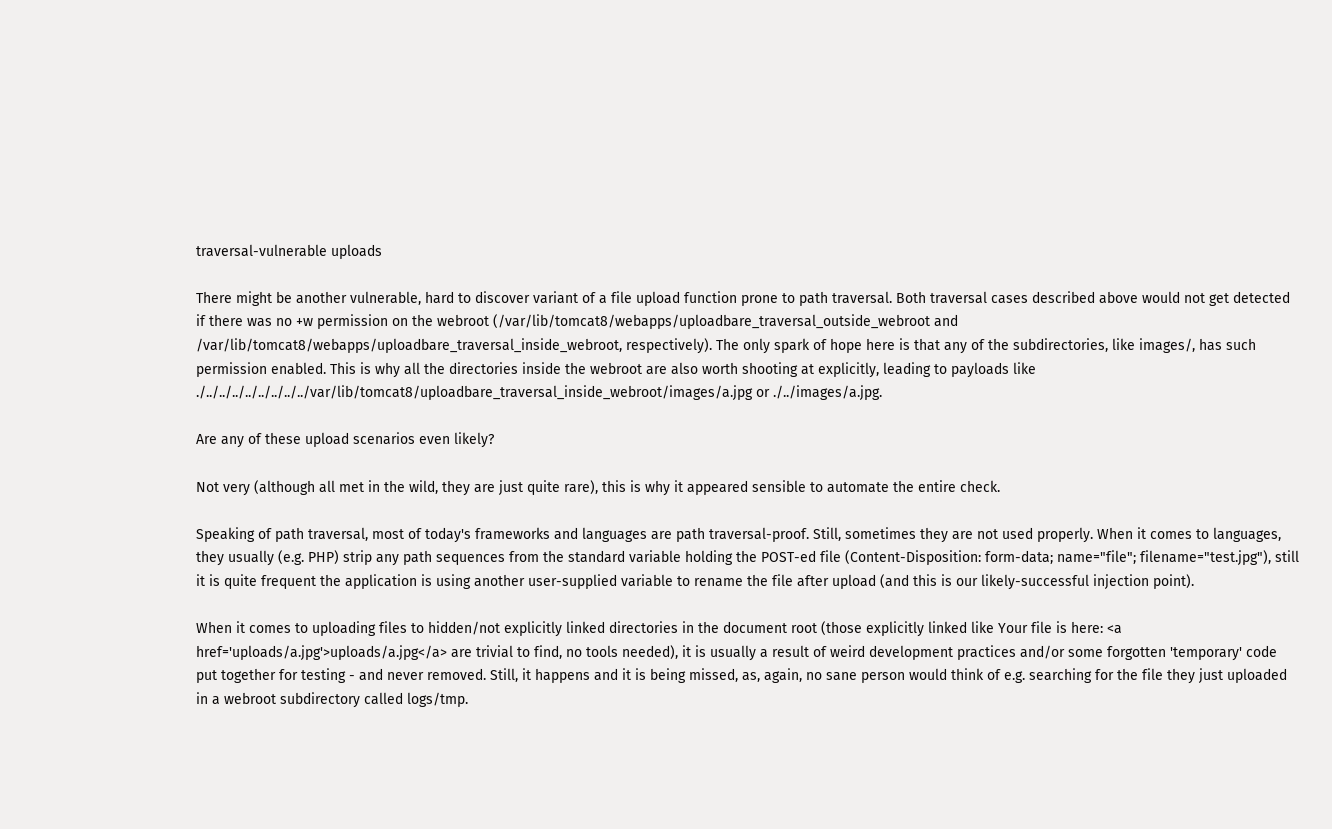traversal-vulnerable uploads

There might be another vulnerable, hard to discover variant of a file upload function prone to path traversal. Both traversal cases described above would not get detected if there was no +w permission on the webroot (/var/lib/tomcat8/webapps/uploadbare_traversal_outside_webroot and /var/lib/tomcat8/webapps/uploadbare_traversal_inside_webroot, respectively). The only spark of hope here is that any of the subdirectories, like images/, has such permission enabled. This is why all the directories inside the webroot are also worth shooting at explicitly, leading to payloads like ./../../../../../../../../var/lib/tomcat8/uploadbare_traversal_inside_webroot/images/a.jpg or ./../images/a.jpg.

Are any of these upload scenarios even likely?

Not very (although all met in the wild, they are just quite rare), this is why it appeared sensible to automate the entire check.

Speaking of path traversal, most of today's frameworks and languages are path traversal-proof. Still, sometimes they are not used properly. When it comes to languages, they usually (e.g. PHP) strip any path sequences from the standard variable holding the POST-ed file (Content-Disposition: form-data; name="file"; filename="test.jpg"), still it is quite frequent the application is using another user-supplied variable to rename the file after upload (and this is our likely-successful injection point).

When it comes to uploading files to hidden/not explicitly linked directories in the document root (those explicitly linked like Your file is here: <a href='uploads/a.jpg'>uploads/a.jpg</a> are trivial to find, no tools needed), it is usually a result of weird development practices and/or some forgotten 'temporary' code put together for testing - and never removed. Still, it happens and it is being missed, as, again, no sane person would think of e.g. searching for the file they just uploaded in a webroot subdirectory called logs/tmp.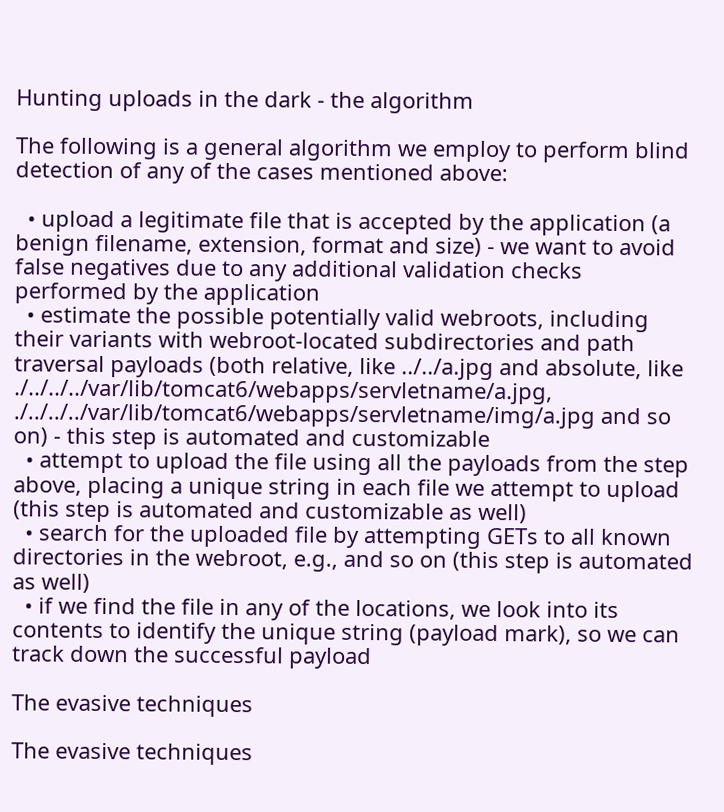Hunting uploads in the dark - the algorithm

The following is a general algorithm we employ to perform blind detection of any of the cases mentioned above:

  • upload a legitimate file that is accepted by the application (a benign filename, extension, format and size) - we want to avoid false negatives due to any additional validation checks performed by the application
  • estimate the possible potentially valid webroots, including their variants with webroot-located subdirectories and path traversal payloads (both relative, like ../../a.jpg and absolute, like ./../../../var/lib/tomcat6/webapps/servletname/a.jpg, ./../../../var/lib/tomcat6/webapps/servletname/img/a.jpg and so on) - this step is automated and customizable
  • attempt to upload the file using all the payloads from the step above, placing a unique string in each file we attempt to upload (this step is automated and customizable as well)
  • search for the uploaded file by attempting GETs to all known directories in the webroot, e.g., and so on (this step is automated as well)
  • if we find the file in any of the locations, we look into its contents to identify the unique string (payload mark), so we can track down the successful payload

The evasive techniques

The evasive techniques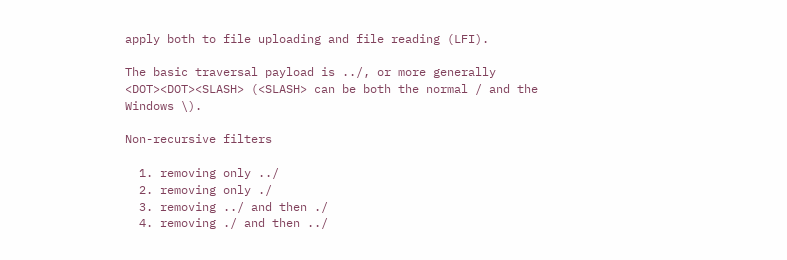apply both to file uploading and file reading (LFI).

The basic traversal payload is ../, or more generally <DOT><DOT><SLASH> (<SLASH> can be both the normal / and the Windows \).

Non-recursive filters

  1. removing only ../
  2. removing only ./
  3. removing ../ and then ./
  4. removing ./ and then ../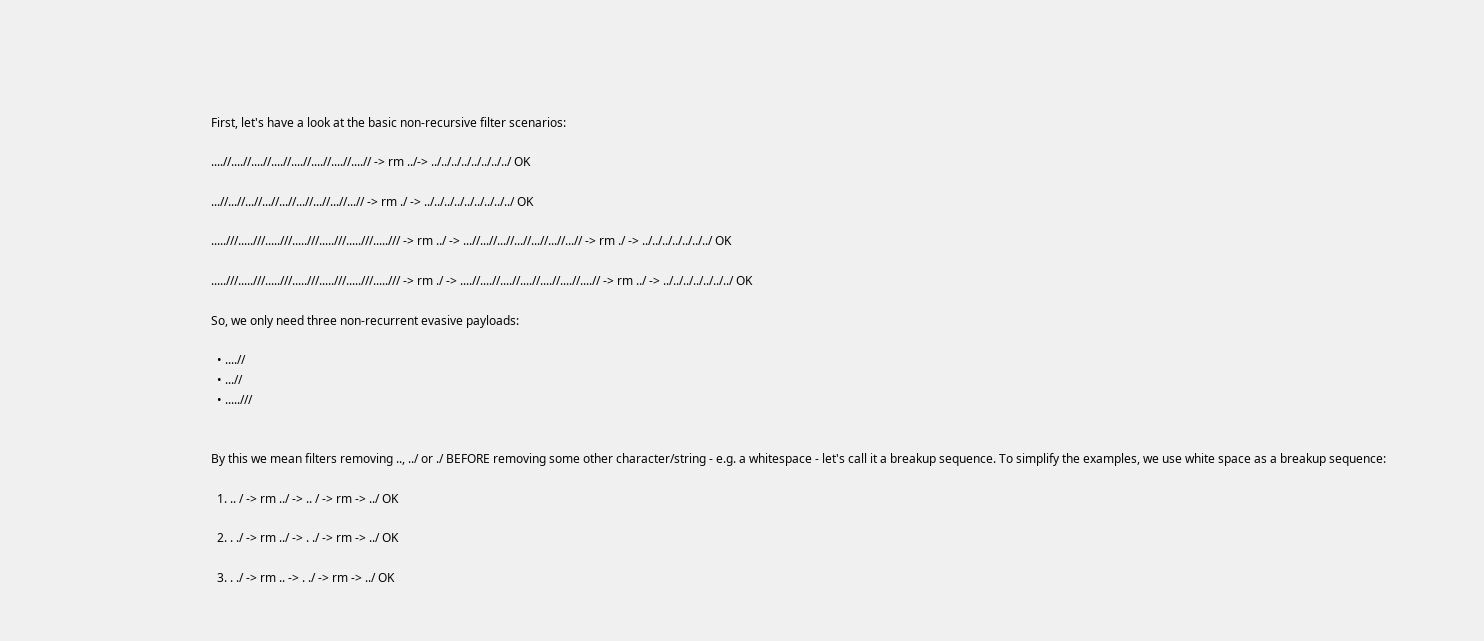First, let's have a look at the basic non-recursive filter scenarios:

....//....//....//....//....//....//....//....// -> rm ../-> ../../../../../../../../ OK

...//...//...//...//...//...//...//...//...// -> rm ./ -> ../../../../../../../../../ OK

.....///.....///.....///.....///.....///.....///...../// -> rm ../ -> ...//...//...//...//...//...//...// -> rm ./ -> ../../../../../../../ OK

.....///.....///.....///.....///.....///.....///...../// -> rm ./ -> ....//....//....//....//....//....//....// -> rm ../ -> ../../../../../../../ OK

So, we only need three non-recurrent evasive payloads:

  • ....//
  • ...//
  • .....///


By this we mean filters removing .., ../ or ./ BEFORE removing some other character/string - e.g. a whitespace - let's call it a breakup sequence. To simplify the examples, we use white space as a breakup sequence:

  1. .. / -> rm ../ -> .. / -> rm -> ../ OK

  2. . ./ -> rm ../ -> . ./ -> rm -> ../ OK

  3. . ./ -> rm .. -> . ./ -> rm -> ../ OK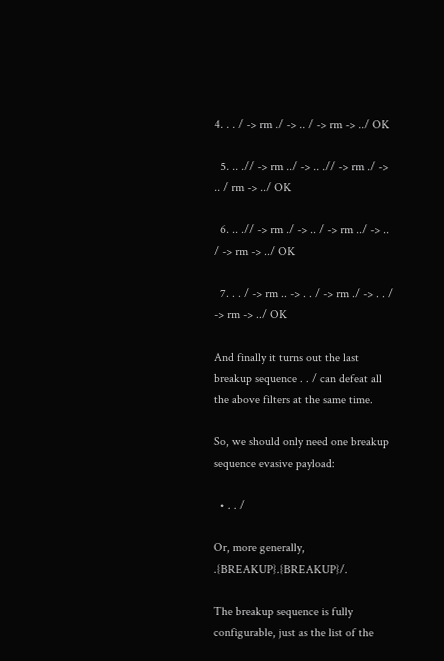4. . . / -> rm ./ -> .. / -> rm -> ../ OK

  5. .. .// -> rm ../ -> .. .// -> rm ./ -> .. / rm -> ../ OK

  6. .. .// -> rm ./ -> .. / -> rm ../ -> .. / -> rm -> ../ OK

  7. . . / -> rm .. -> . . / -> rm ./ -> . . / -> rm -> ../ OK

And finally it turns out the last breakup sequence . . / can defeat all the above filters at the same time.

So, we should only need one breakup sequence evasive payload:

  • . . /

Or, more generally, .{BREAKUP}.{BREAKUP}/.

The breakup sequence is fully configurable, just as the list of the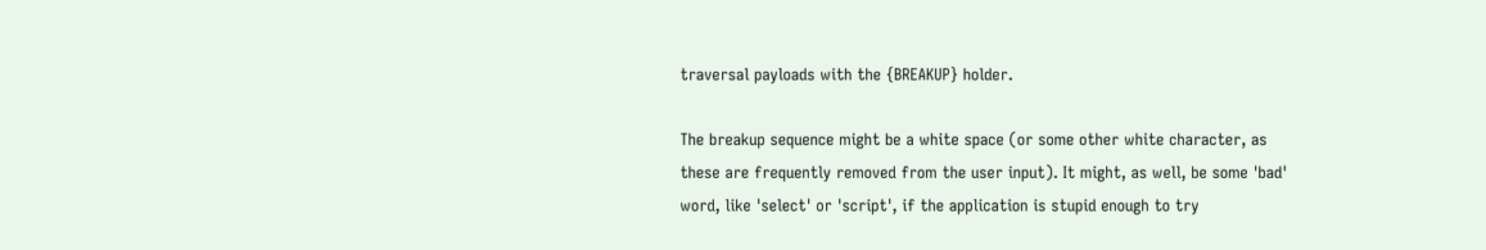traversal payloads with the {BREAKUP} holder.

The breakup sequence might be a white space (or some other white character, as these are frequently removed from the user input). It might, as well, be some 'bad' word, like 'select' or 'script', if the application is stupid enough to try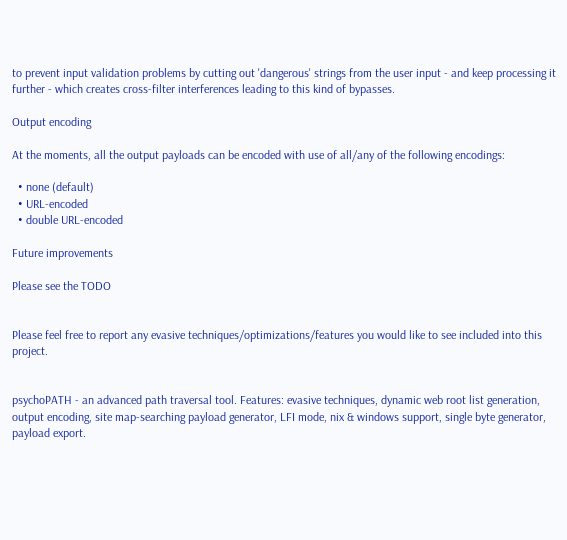to prevent input validation problems by cutting out 'dangerous' strings from the user input - and keep processing it further - which creates cross-filter interferences leading to this kind of bypasses.

Output encoding

At the moments, all the output payloads can be encoded with use of all/any of the following encodings:

  • none (default)
  • URL-encoded
  • double URL-encoded

Future improvements

Please see the TODO


Please feel free to report any evasive techniques/optimizations/features you would like to see included into this project.


psychoPATH - an advanced path traversal tool. Features: evasive techniques, dynamic web root list generation, output encoding, site map-searching payload generator, LFI mode, nix & windows support, single byte generator, payload export.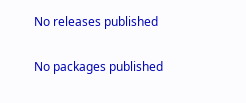No releases published


No packages published